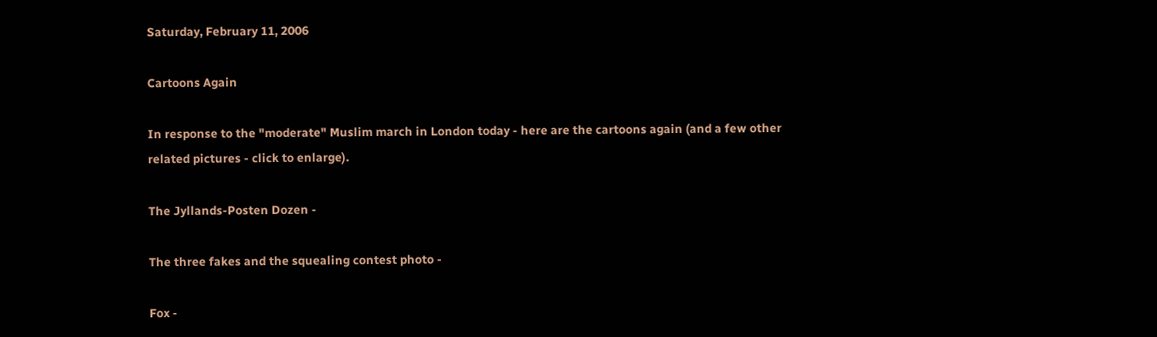Saturday, February 11, 2006

Cartoons Again

In response to the "moderate" Muslim march in London today - here are the cartoons again (and a few other related pictures - click to enlarge).

The Jyllands-Posten Dozen -

The three fakes and the squealing contest photo -

Fox -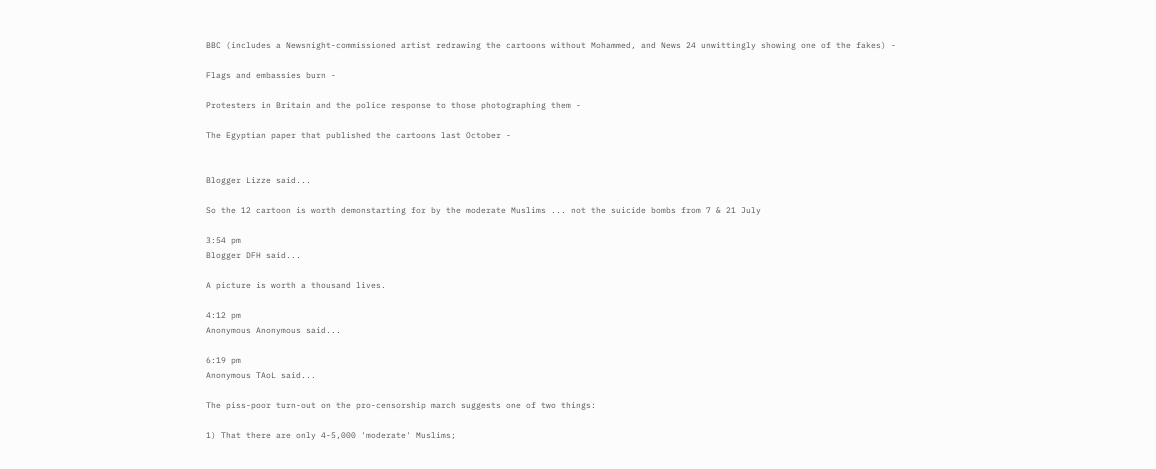BBC (includes a Newsnight-commissioned artist redrawing the cartoons without Mohammed, and News 24 unwittingly showing one of the fakes) -

Flags and embassies burn -

Protesters in Britain and the police response to those photographing them -

The Egyptian paper that published the cartoons last October -


Blogger Lizze said...

So the 12 cartoon is worth demonstarting for by the moderate Muslims ... not the suicide bombs from 7 & 21 July

3:54 pm
Blogger DFH said...

A picture is worth a thousand lives.

4:12 pm
Anonymous Anonymous said...

6:19 pm
Anonymous TAoL said...

The piss-poor turn-out on the pro-censorship march suggests one of two things:

1) That there are only 4-5,000 'moderate' Muslims;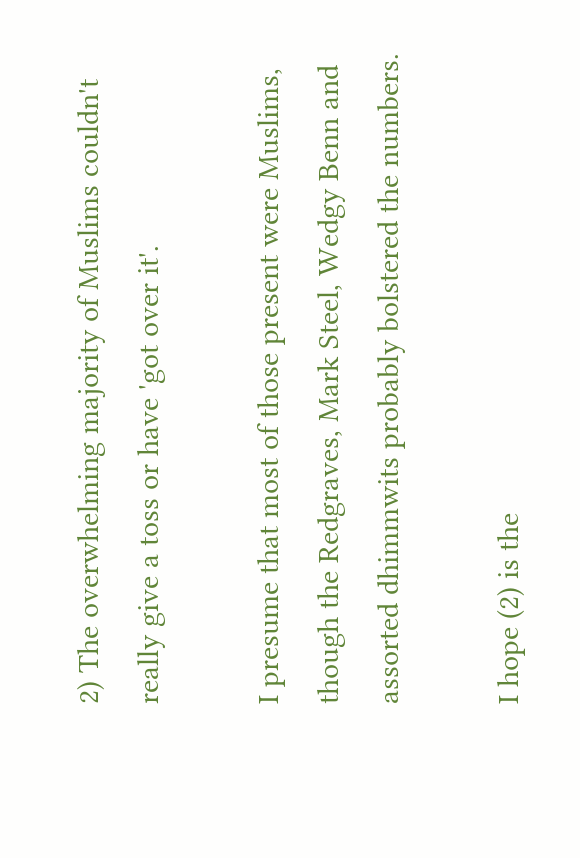2) The overwhelming majority of Muslims couldn't really give a toss or have 'got over it'.

I presume that most of those present were Muslims, though the Redgraves, Mark Steel, Wedgy Benn and assorted dhimmwits probably bolstered the numbers.

I hope (2) is the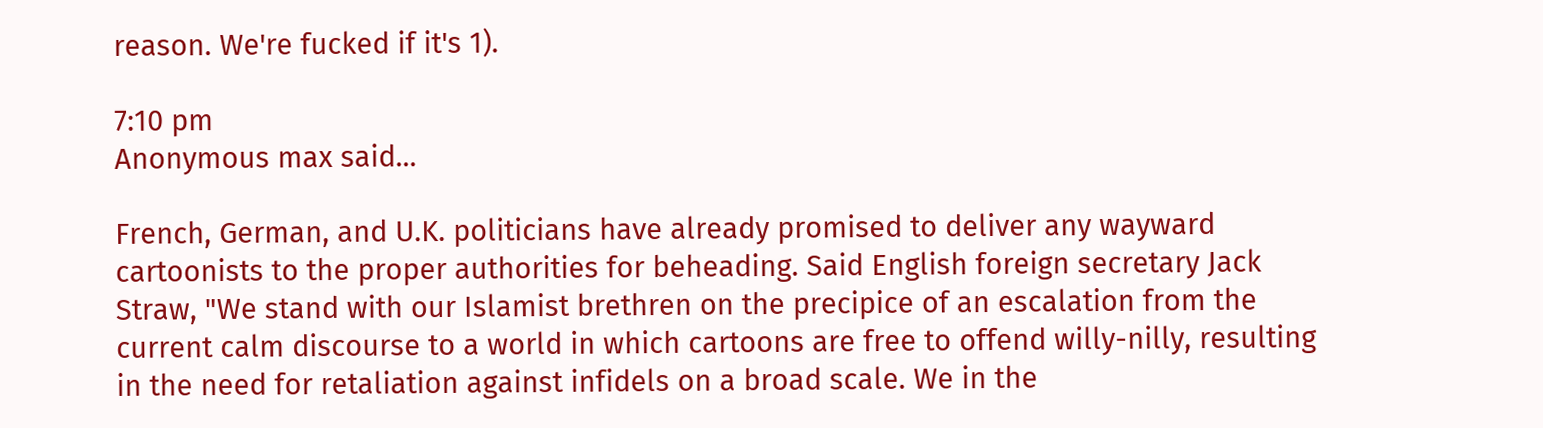reason. We're fucked if it's 1).

7:10 pm
Anonymous max said...

French, German, and U.K. politicians have already promised to deliver any wayward cartoonists to the proper authorities for beheading. Said English foreign secretary Jack Straw, "We stand with our Islamist brethren on the precipice of an escalation from the current calm discourse to a world in which cartoons are free to offend willy-nilly, resulting in the need for retaliation against infidels on a broad scale. We in the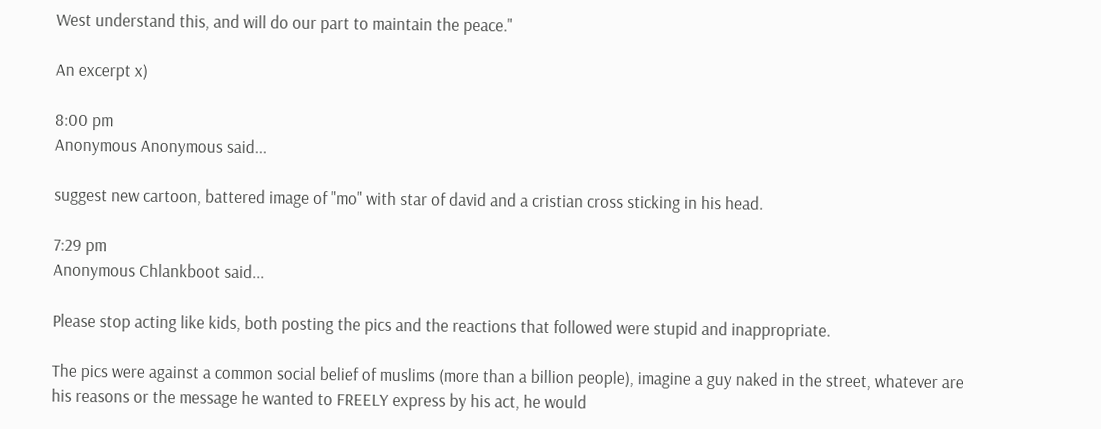West understand this, and will do our part to maintain the peace."

An excerpt x)

8:00 pm
Anonymous Anonymous said...

suggest new cartoon, battered image of "mo" with star of david and a cristian cross sticking in his head.

7:29 pm
Anonymous Chlankboot said...

Please stop acting like kids, both posting the pics and the reactions that followed were stupid and inappropriate.

The pics were against a common social belief of muslims (more than a billion people), imagine a guy naked in the street, whatever are his reasons or the message he wanted to FREELY express by his act, he would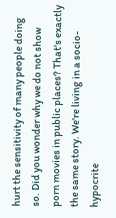hurt the sensitivity of many people doing so. Did you wonder why we do not show porn movies in public places? That's exactly the same story. We're living in a socio-hypocrite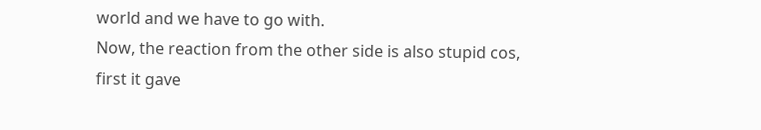world and we have to go with.
Now, the reaction from the other side is also stupid cos, first it gave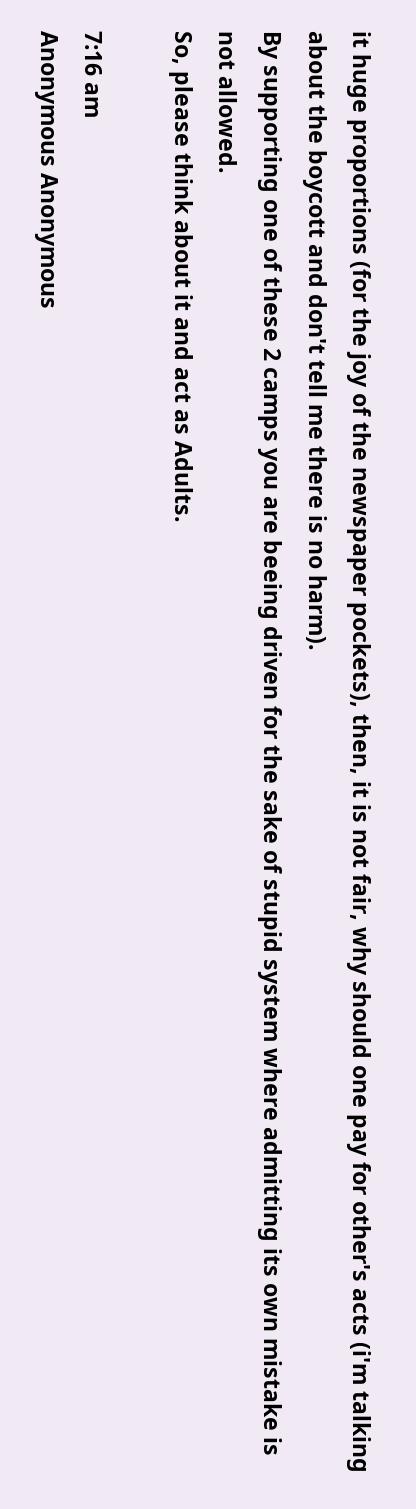it huge proportions (for the joy of the newspaper pockets), then, it is not fair, why should one pay for other's acts (i'm talking about the boycott and don't tell me there is no harm).
By supporting one of these 2 camps you are beeing driven for the sake of stupid system where admitting its own mistake is not allowed.
So, please think about it and act as Adults.

7:16 am
Anonymous Anonymous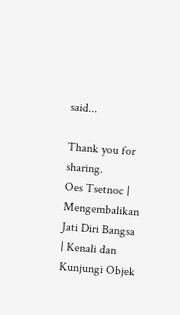said...

Thank you for sharing.
Oes Tsetnoc | Mengembalikan Jati Diri Bangsa | Kenali dan Kunjungi Objek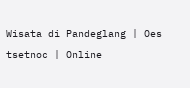Wisata di Pandeglang | Oes tsetnoc | Online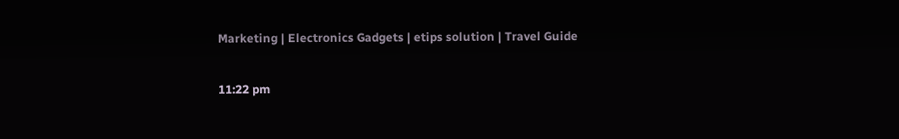Marketing | Electronics Gadgets | etips solution | Travel Guide

11:22 pm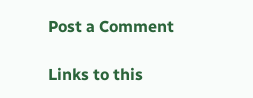Post a Comment

Links to this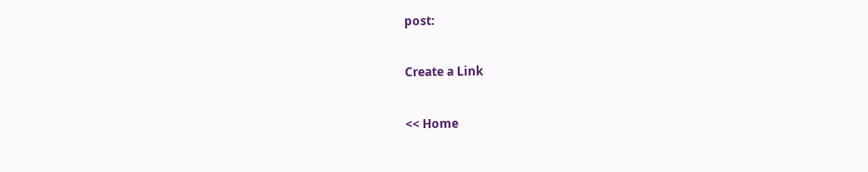post:

Create a Link

<< Home